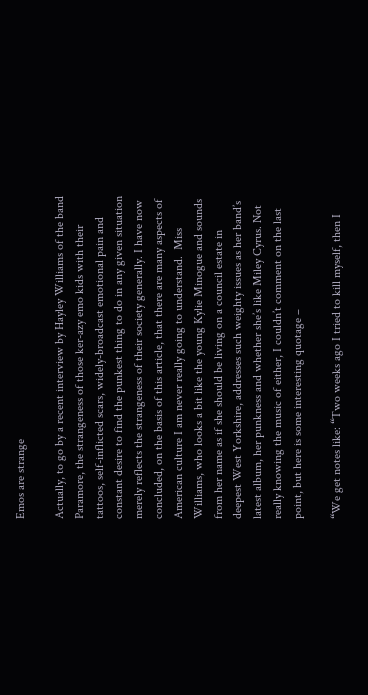Emos are strange

Actually, to go by a recent interview by Hayley Williams of the band Paramore, the strangeness of those ker-azy emo kids with their tattoos, self-inflicted scars, widely-broadcast emotional pain and constant desire to find the punkest thing to do in any given situation merely reflects the strangeness of their society generally. I have now concluded, on the basis of this article, that there are many aspects of American culture I am never really going to understand.  Miss Williams, who looks a bit like the young Kylie Minogue and sounds from her name as if she should be living on a council estate in deepest West Yorkshire, addresses such weighty issues as her band’s latest album, her punkness and whether she’s like Miley Cyrus. Not really knowing the music of either, I couldn’t comment on the last point, but here is some interesting quotage –

“We get notes like: “Two weeks ago I tried to kill myself, then I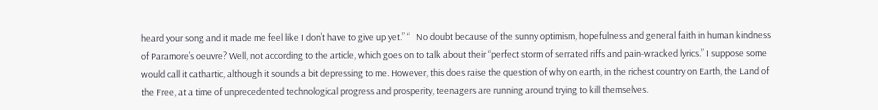heard your song and it made me feel like I don’t have to give up yet.” “   No doubt because of the sunny optimism, hopefulness and general faith in human kindness of Paramore’s oeuvre? Well, not according to the article, which goes on to talk about their “perfect storm of serrated riffs and pain-wracked lyrics.” I suppose some would call it cathartic, although it sounds a bit depressing to me. However, this does raise the question of why on earth, in the richest country on Earth, the Land of the Free, at a time of unprecedented technological progress and prosperity, teenagers are running around trying to kill themselves.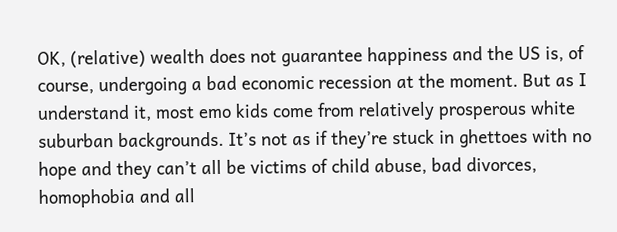OK, (relative) wealth does not guarantee happiness and the US is, of course, undergoing a bad economic recession at the moment. But as I understand it, most emo kids come from relatively prosperous white suburban backgrounds. It’s not as if they’re stuck in ghettoes with no hope and they can’t all be victims of child abuse, bad divorces, homophobia and all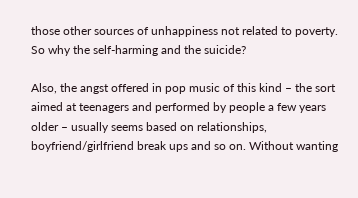those other sources of unhappiness not related to poverty. So why the self-harming and the suicide?

Also, the angst offered in pop music of this kind – the sort aimed at teenagers and performed by people a few years older – usually seems based on relationships, boyfriend/girlfriend break ups and so on. Without wanting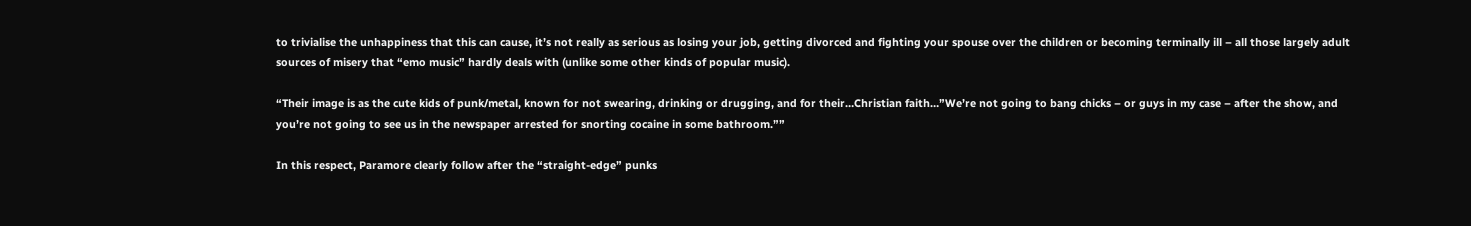to trivialise the unhappiness that this can cause, it’s not really as serious as losing your job, getting divorced and fighting your spouse over the children or becoming terminally ill – all those largely adult sources of misery that “emo music” hardly deals with (unlike some other kinds of popular music).

“Their image is as the cute kids of punk/metal, known for not swearing, drinking or drugging, and for their…Christian faith…”We’re not going to bang chicks – or guys in my case – after the show, and you’re not going to see us in the newspaper arrested for snorting cocaine in some bathroom.””

In this respect, Paramore clearly follow after the “straight-edge” punks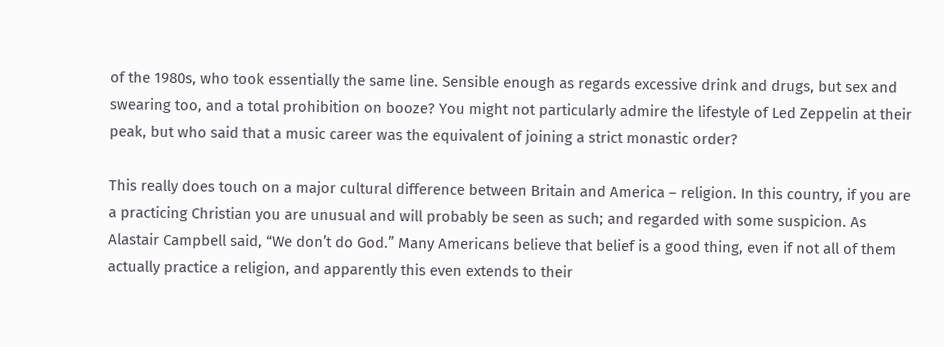of the 1980s, who took essentially the same line. Sensible enough as regards excessive drink and drugs, but sex and swearing too, and a total prohibition on booze? You might not particularly admire the lifestyle of Led Zeppelin at their peak, but who said that a music career was the equivalent of joining a strict monastic order?

This really does touch on a major cultural difference between Britain and America – religion. In this country, if you are a practicing Christian you are unusual and will probably be seen as such; and regarded with some suspicion. As Alastair Campbell said, “We don’t do God.” Many Americans believe that belief is a good thing, even if not all of them actually practice a religion, and apparently this even extends to their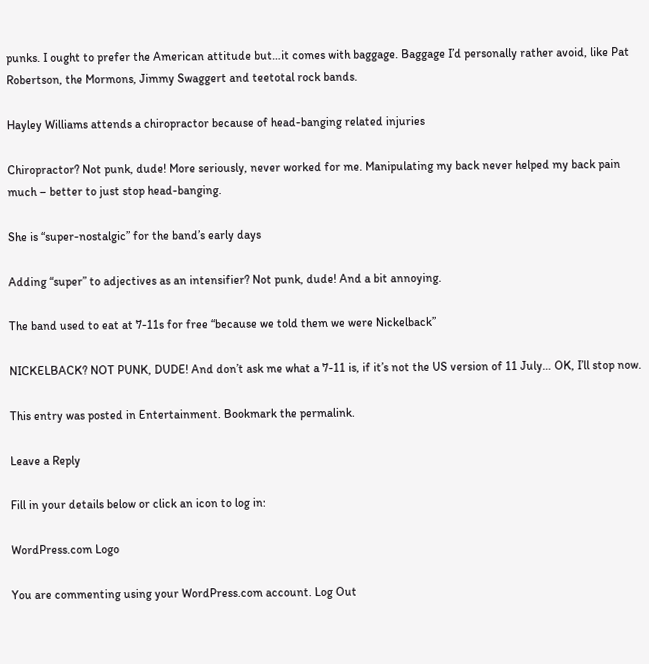punks. I ought to prefer the American attitude but…it comes with baggage. Baggage I’d personally rather avoid, like Pat Robertson, the Mormons, Jimmy Swaggert and teetotal rock bands.

Hayley Williams attends a chiropractor because of head-banging related injuries

Chiropractor? Not punk, dude! More seriously, never worked for me. Manipulating my back never helped my back pain much – better to just stop head-banging.

She is “super-nostalgic” for the band’s early days

Adding “super” to adjectives as an intensifier? Not punk, dude! And a bit annoying.

The band used to eat at 7-11s for free “because we told them we were Nickelback”

NICKELBACK? NOT PUNK, DUDE! And don’t ask me what a 7-11 is, if it’s not the US version of 11 July… OK, I’ll stop now.

This entry was posted in Entertainment. Bookmark the permalink.

Leave a Reply

Fill in your details below or click an icon to log in:

WordPress.com Logo

You are commenting using your WordPress.com account. Log Out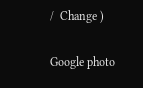/  Change )

Google photo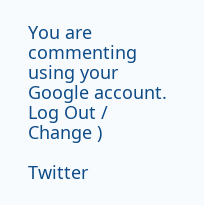You are commenting using your Google account. Log Out /  Change )

Twitter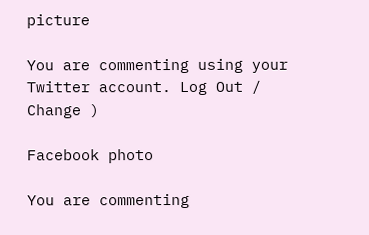picture

You are commenting using your Twitter account. Log Out /  Change )

Facebook photo

You are commenting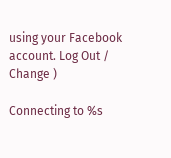using your Facebook account. Log Out /  Change )

Connecting to %s